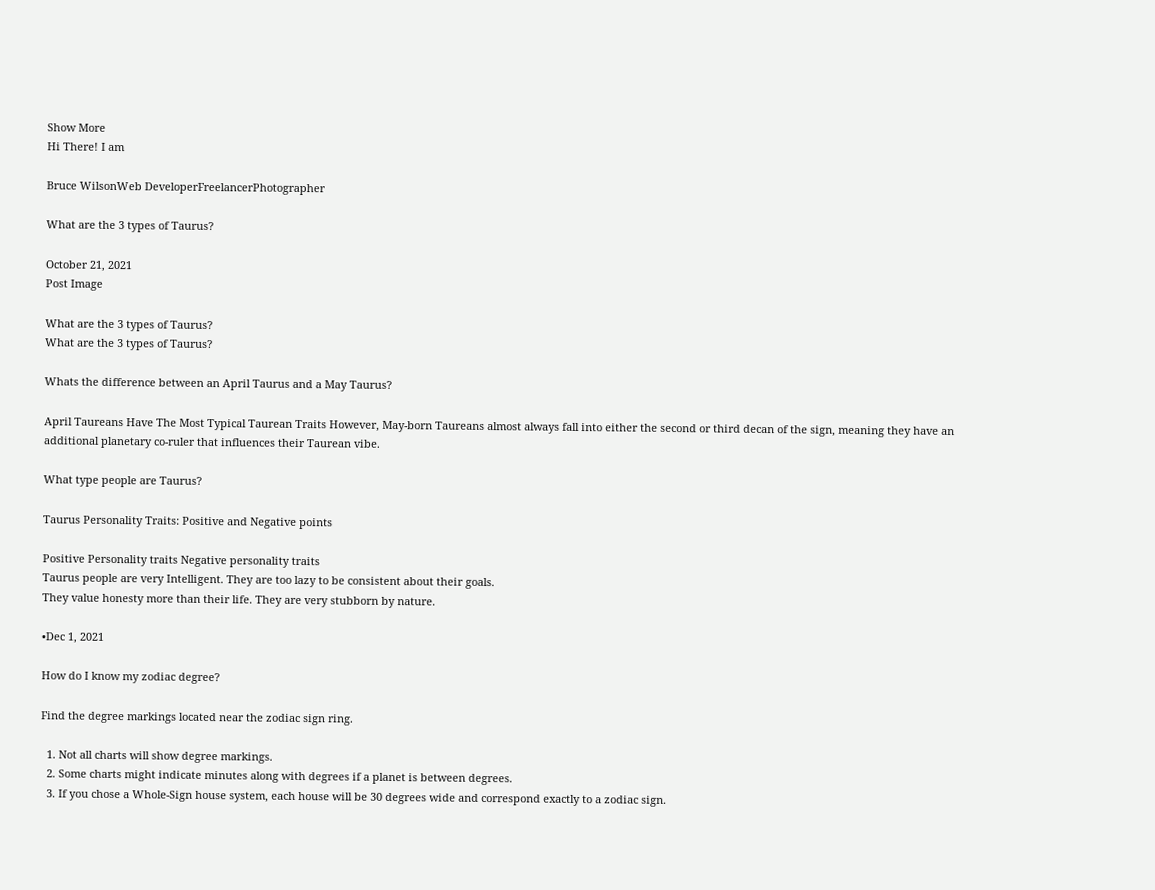Show More
Hi There! I am

Bruce WilsonWeb DeveloperFreelancerPhotographer

What are the 3 types of Taurus?

October 21, 2021
Post Image

What are the 3 types of Taurus?
What are the 3 types of Taurus?

Whats the difference between an April Taurus and a May Taurus?

April Taureans Have The Most Typical Taurean Traits However, May-born Taureans almost always fall into either the second or third decan of the sign, meaning they have an additional planetary co-ruler that influences their Taurean vibe.

What type people are Taurus?

Taurus Personality Traits: Positive and Negative points

Positive Personality traits Negative personality traits
Taurus people are very Intelligent. They are too lazy to be consistent about their goals.
They value honesty more than their life. They are very stubborn by nature.

•Dec 1, 2021

How do I know my zodiac degree?

Find the degree markings located near the zodiac sign ring.

  1. Not all charts will show degree markings.
  2. Some charts might indicate minutes along with degrees if a planet is between degrees.
  3. If you chose a Whole-Sign house system, each house will be 30 degrees wide and correspond exactly to a zodiac sign.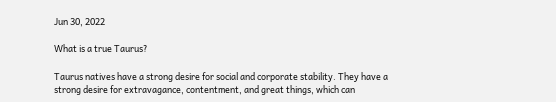Jun 30, 2022

What is a true Taurus?

Taurus natives have a strong desire for social and corporate stability. They have a strong desire for extravagance, contentment, and great things, which can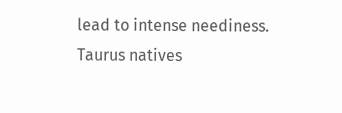lead to intense neediness. Taurus natives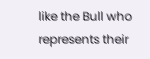like the Bull who represents their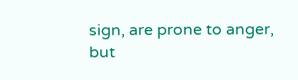sign, are prone to anger, but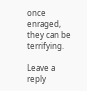once enraged, they can be terrifying.

Leave a reply